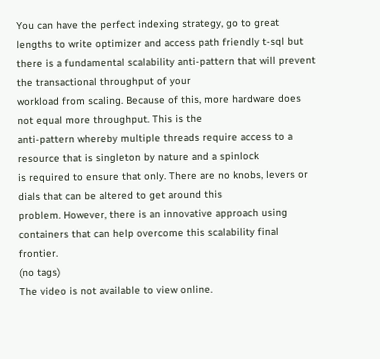You can have the perfect indexing strategy, go to great lengths to write optimizer and access path friendly t-sql but there is a fundamental scalability anti-pattern that will prevent the transactional throughput of your
workload from scaling. Because of this, more hardware does not equal more throughput. This is the
anti-pattern whereby multiple threads require access to a resource that is singleton by nature and a spinlock
is required to ensure that only. There are no knobs, levers or dials that can be altered to get around this
problem. However, there is an innovative approach using containers that can help overcome this scalability final frontier.
(no tags)
The video is not available to view online.